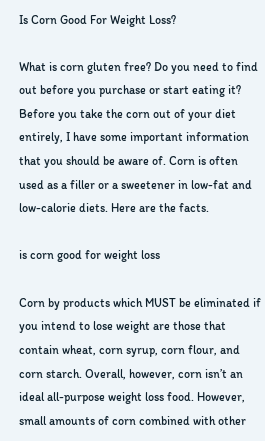Is Corn Good For Weight Loss?

What is corn gluten free? Do you need to find out before you purchase or start eating it? Before you take the corn out of your diet entirely, I have some important information that you should be aware of. Corn is often used as a filler or a sweetener in low-fat and low-calorie diets. Here are the facts.

is corn good for weight loss

Corn by products which MUST be eliminated if you intend to lose weight are those that contain wheat, corn syrup, corn flour, and corn starch. Overall, however, corn isn’t an ideal all-purpose weight loss food. However, small amounts of corn combined with other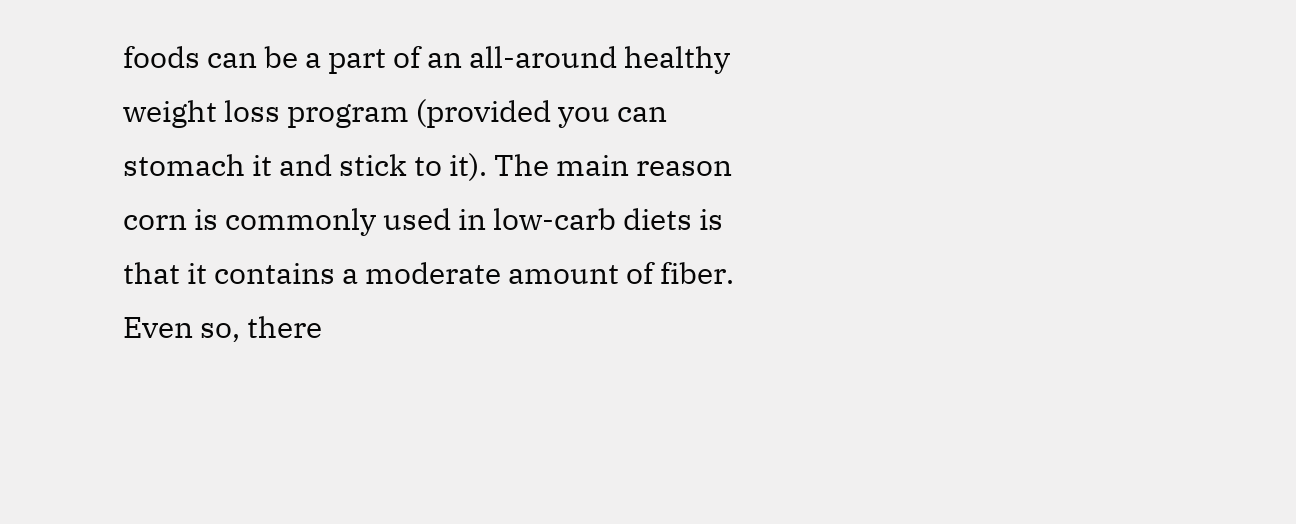foods can be a part of an all-around healthy weight loss program (provided you can stomach it and stick to it). The main reason corn is commonly used in low-carb diets is that it contains a moderate amount of fiber. Even so, there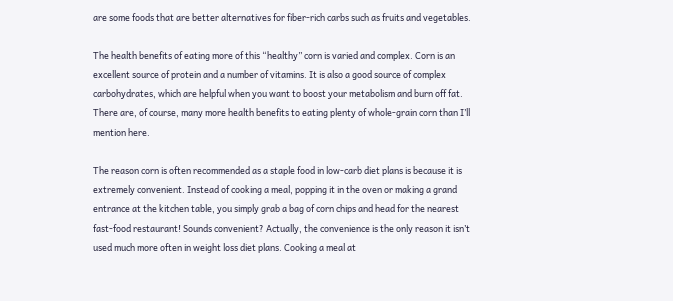are some foods that are better alternatives for fiber-rich carbs such as fruits and vegetables.

The health benefits of eating more of this “healthy” corn is varied and complex. Corn is an excellent source of protein and a number of vitamins. It is also a good source of complex carbohydrates, which are helpful when you want to boost your metabolism and burn off fat. There are, of course, many more health benefits to eating plenty of whole-grain corn than I’ll mention here.

The reason corn is often recommended as a staple food in low-carb diet plans is because it is extremely convenient. Instead of cooking a meal, popping it in the oven or making a grand entrance at the kitchen table, you simply grab a bag of corn chips and head for the nearest fast-food restaurant! Sounds convenient? Actually, the convenience is the only reason it isn’t used much more often in weight loss diet plans. Cooking a meal at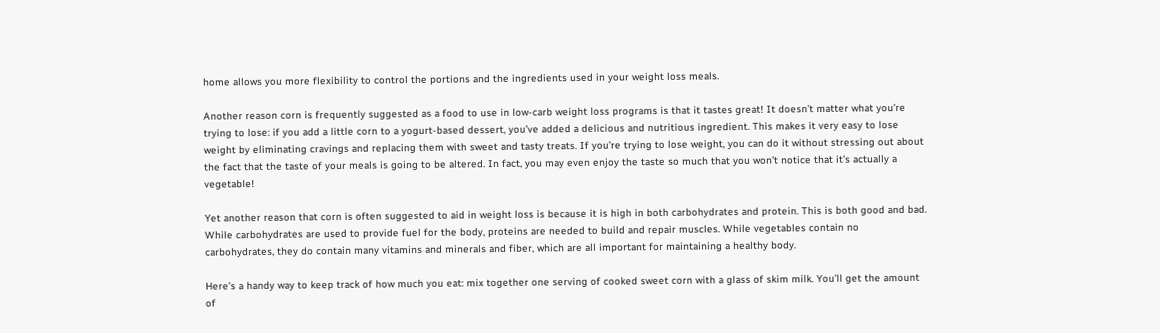home allows you more flexibility to control the portions and the ingredients used in your weight loss meals.

Another reason corn is frequently suggested as a food to use in low-carb weight loss programs is that it tastes great! It doesn’t matter what you’re trying to lose: if you add a little corn to a yogurt-based dessert, you’ve added a delicious and nutritious ingredient. This makes it very easy to lose weight by eliminating cravings and replacing them with sweet and tasty treats. If you’re trying to lose weight, you can do it without stressing out about the fact that the taste of your meals is going to be altered. In fact, you may even enjoy the taste so much that you won’t notice that it’s actually a vegetable!

Yet another reason that corn is often suggested to aid in weight loss is because it is high in both carbohydrates and protein. This is both good and bad. While carbohydrates are used to provide fuel for the body, proteins are needed to build and repair muscles. While vegetables contain no carbohydrates, they do contain many vitamins and minerals and fiber, which are all important for maintaining a healthy body.

Here’s a handy way to keep track of how much you eat: mix together one serving of cooked sweet corn with a glass of skim milk. You’ll get the amount of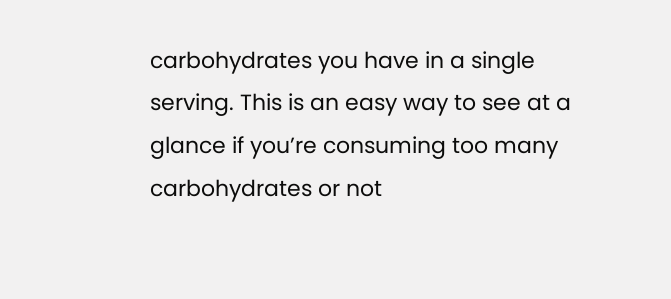carbohydrates you have in a single serving. This is an easy way to see at a glance if you’re consuming too many carbohydrates or not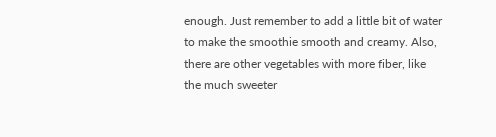enough. Just remember to add a little bit of water to make the smoothie smooth and creamy. Also, there are other vegetables with more fiber, like the much sweeter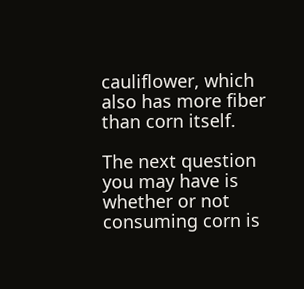cauliflower, which also has more fiber than corn itself.

The next question you may have is whether or not consuming corn is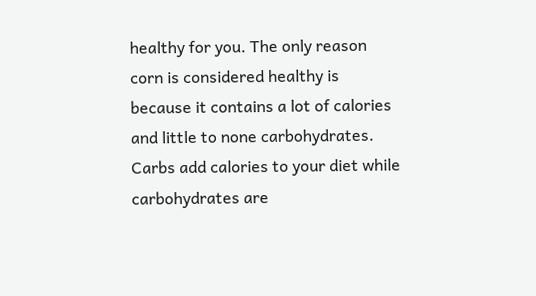healthy for you. The only reason corn is considered healthy is because it contains a lot of calories and little to none carbohydrates. Carbs add calories to your diet while carbohydrates are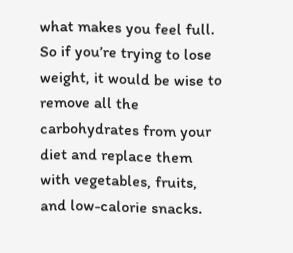what makes you feel full. So if you’re trying to lose weight, it would be wise to remove all the carbohydrates from your diet and replace them with vegetables, fruits, and low-calorie snacks.